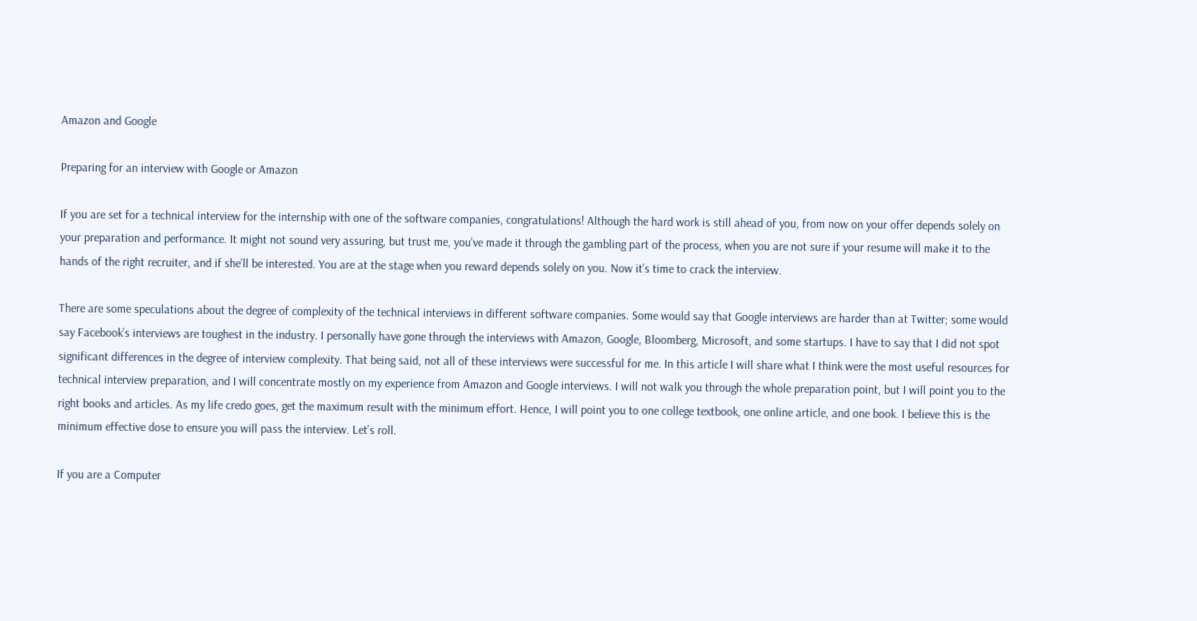Amazon and Google

Preparing for an interview with Google or Amazon

If you are set for a technical interview for the internship with one of the software companies, congratulations! Although the hard work is still ahead of you, from now on your offer depends solely on your preparation and performance. It might not sound very assuring, but trust me, you’ve made it through the gambling part of the process, when you are not sure if your resume will make it to the hands of the right recruiter, and if she’ll be interested. You are at the stage when you reward depends solely on you. Now it’s time to crack the interview.

There are some speculations about the degree of complexity of the technical interviews in different software companies. Some would say that Google interviews are harder than at Twitter; some would say Facebook’s interviews are toughest in the industry. I personally have gone through the interviews with Amazon, Google, Bloomberg, Microsoft, and some startups. I have to say that I did not spot significant differences in the degree of interview complexity. That being said, not all of these interviews were successful for me. In this article I will share what I think were the most useful resources for technical interview preparation, and I will concentrate mostly on my experience from Amazon and Google interviews. I will not walk you through the whole preparation point, but I will point you to the right books and articles. As my life credo goes, get the maximum result with the minimum effort. Hence, I will point you to one college textbook, one online article, and one book. I believe this is the minimum effective dose to ensure you will pass the interview. Let’s roll.

If you are a Computer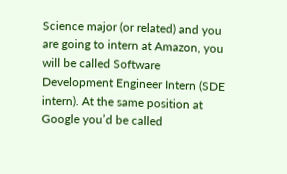Science major (or related) and you are going to intern at Amazon, you will be called Software Development Engineer Intern (SDE intern). At the same position at Google you’d be called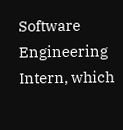Software Engineering Intern, which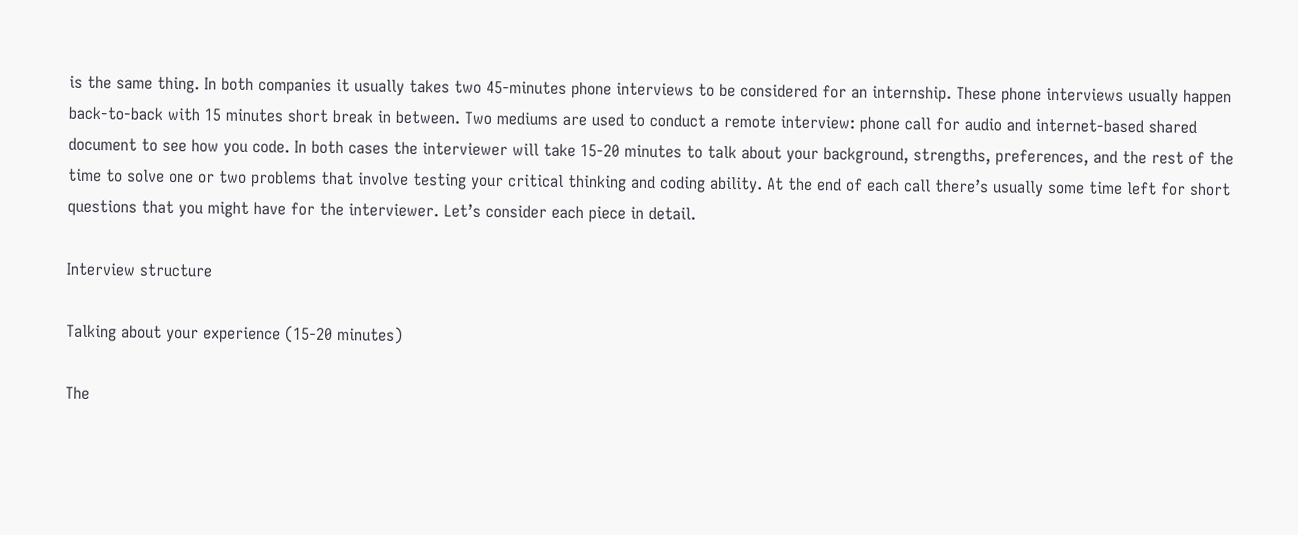is the same thing. In both companies it usually takes two 45-minutes phone interviews to be considered for an internship. These phone interviews usually happen back-to-back with 15 minutes short break in between. Two mediums are used to conduct a remote interview: phone call for audio and internet-based shared document to see how you code. In both cases the interviewer will take 15-20 minutes to talk about your background, strengths, preferences, and the rest of the time to solve one or two problems that involve testing your critical thinking and coding ability. At the end of each call there’s usually some time left for short questions that you might have for the interviewer. Let’s consider each piece in detail.

Interview structure

Talking about your experience (15-20 minutes)

The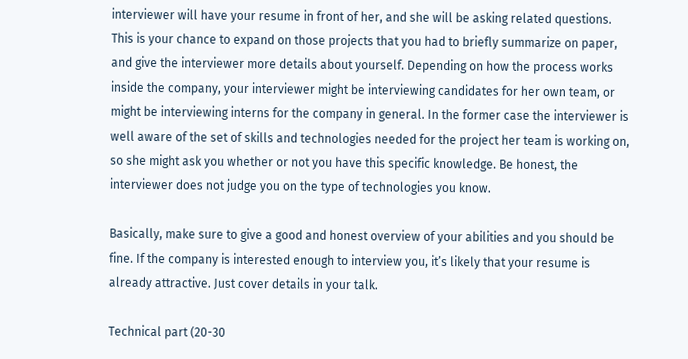interviewer will have your resume in front of her, and she will be asking related questions. This is your chance to expand on those projects that you had to briefly summarize on paper, and give the interviewer more details about yourself. Depending on how the process works inside the company, your interviewer might be interviewing candidates for her own team, or might be interviewing interns for the company in general. In the former case the interviewer is well aware of the set of skills and technologies needed for the project her team is working on, so she might ask you whether or not you have this specific knowledge. Be honest, the interviewer does not judge you on the type of technologies you know.

Basically, make sure to give a good and honest overview of your abilities and you should be fine. If the company is interested enough to interview you, it’s likely that your resume is already attractive. Just cover details in your talk.

Technical part (20-30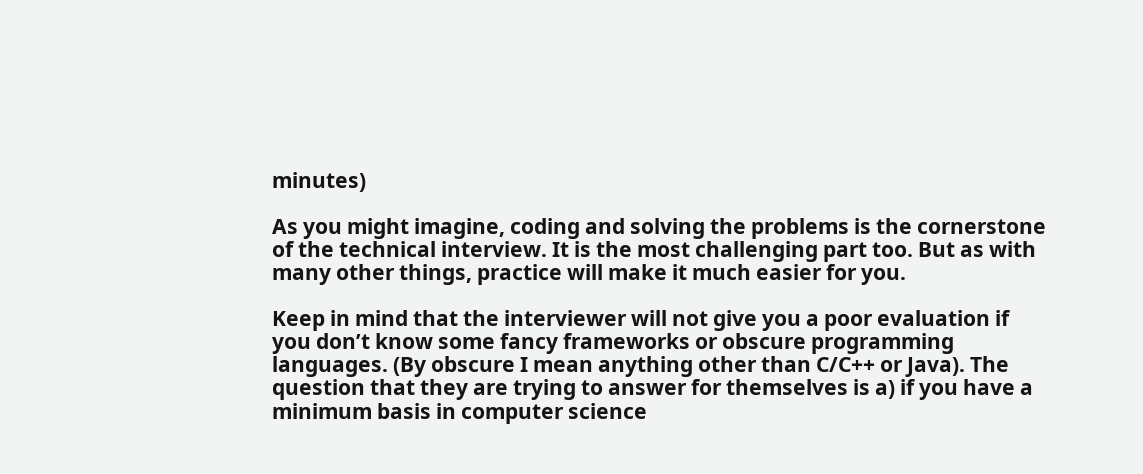minutes)

As you might imagine, coding and solving the problems is the cornerstone of the technical interview. It is the most challenging part too. But as with many other things, practice will make it much easier for you.

Keep in mind that the interviewer will not give you a poor evaluation if you don’t know some fancy frameworks or obscure programming languages. (By obscure I mean anything other than C/C++ or Java). The question that they are trying to answer for themselves is a) if you have a minimum basis in computer science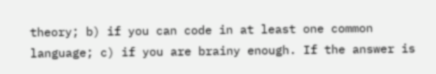theory; b) if you can code in at least one common language; c) if you are brainy enough. If the answer is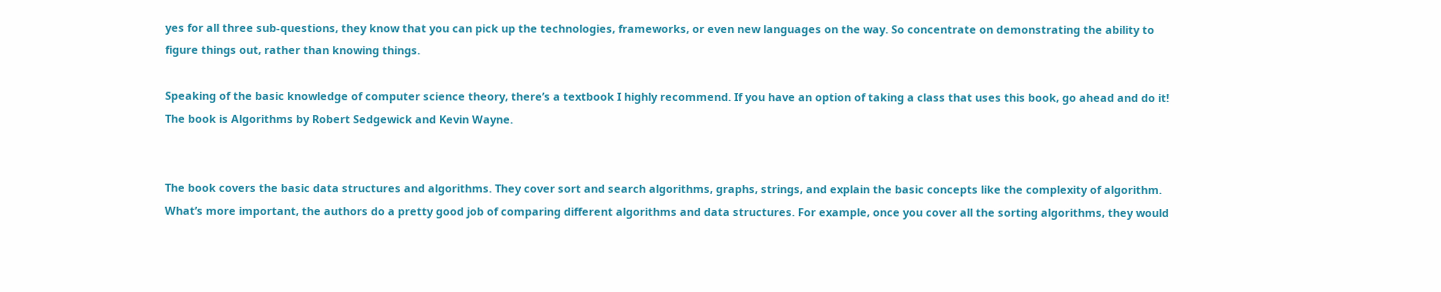yes for all three sub-questions, they know that you can pick up the technologies, frameworks, or even new languages on the way. So concentrate on demonstrating the ability to figure things out, rather than knowing things.

Speaking of the basic knowledge of computer science theory, there’s a textbook I highly recommend. If you have an option of taking a class that uses this book, go ahead and do it! The book is Algorithms by Robert Sedgewick and Kevin Wayne.


The book covers the basic data structures and algorithms. They cover sort and search algorithms, graphs, strings, and explain the basic concepts like the complexity of algorithm. What’s more important, the authors do a pretty good job of comparing different algorithms and data structures. For example, once you cover all the sorting algorithms, they would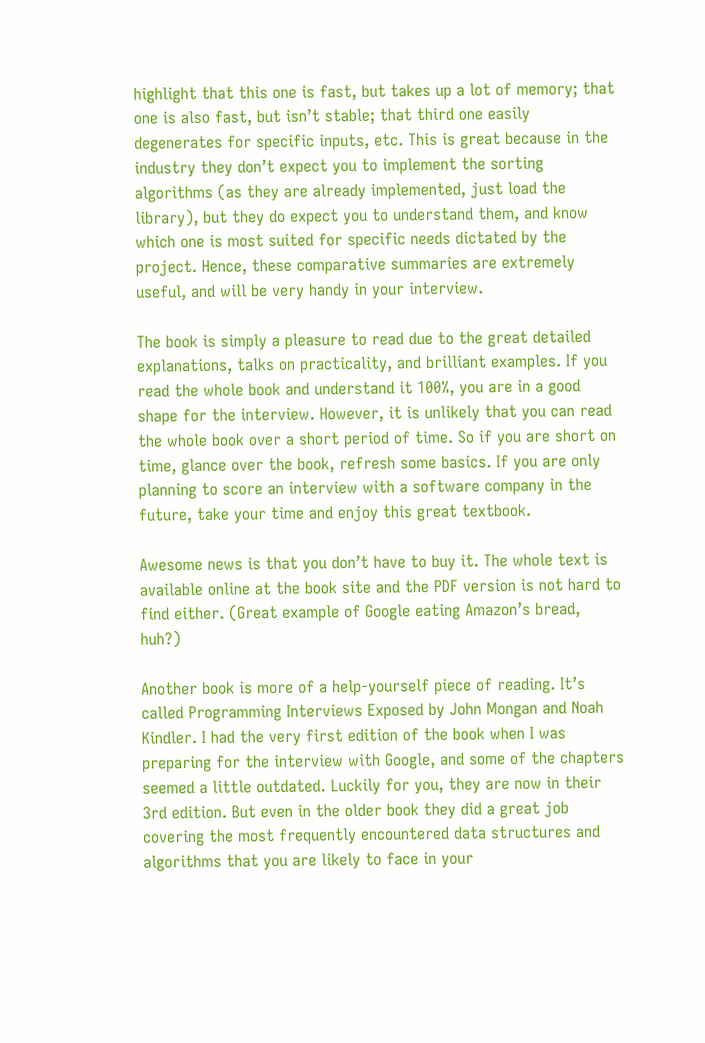highlight that this one is fast, but takes up a lot of memory; that one is also fast, but isn’t stable; that third one easily degenerates for specific inputs, etc. This is great because in the industry they don’t expect you to implement the sorting algorithms (as they are already implemented, just load the library), but they do expect you to understand them, and know which one is most suited for specific needs dictated by the project. Hence, these comparative summaries are extremely useful, and will be very handy in your interview.

The book is simply a pleasure to read due to the great detailed explanations, talks on practicality, and brilliant examples. If you read the whole book and understand it 100%, you are in a good shape for the interview. However, it is unlikely that you can read the whole book over a short period of time. So if you are short on time, glance over the book, refresh some basics. If you are only planning to score an interview with a software company in the future, take your time and enjoy this great textbook.

Awesome news is that you don’t have to buy it. The whole text is available online at the book site and the PDF version is not hard to find either. (Great example of Google eating Amazon’s bread, huh?)

Another book is more of a help-yourself piece of reading. It’s called Programming Interviews Exposed by John Mongan and Noah Kindler. I had the very first edition of the book when I was preparing for the interview with Google, and some of the chapters seemed a little outdated. Luckily for you, they are now in their 3rd edition. But even in the older book they did a great job covering the most frequently encountered data structures and algorithms that you are likely to face in your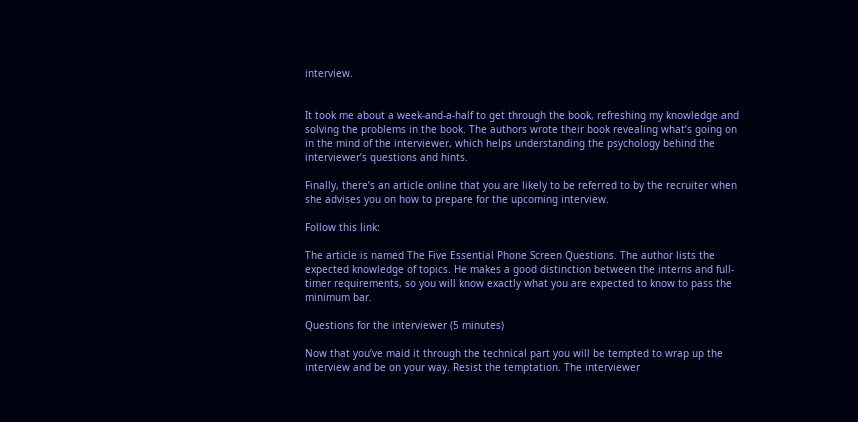interview.


It took me about a week-and-a-half to get through the book, refreshing my knowledge and solving the problems in the book. The authors wrote their book revealing what’s going on in the mind of the interviewer, which helps understanding the psychology behind the interviewer’s questions and hints.

Finally, there’s an article online that you are likely to be referred to by the recruiter when she advises you on how to prepare for the upcoming interview.

Follow this link:

The article is named The Five Essential Phone Screen Questions. The author lists the expected knowledge of topics. He makes a good distinction between the interns and full-timer requirements, so you will know exactly what you are expected to know to pass the minimum bar.

Questions for the interviewer (5 minutes)

Now that you’ve maid it through the technical part you will be tempted to wrap up the interview and be on your way. Resist the temptation. The interviewer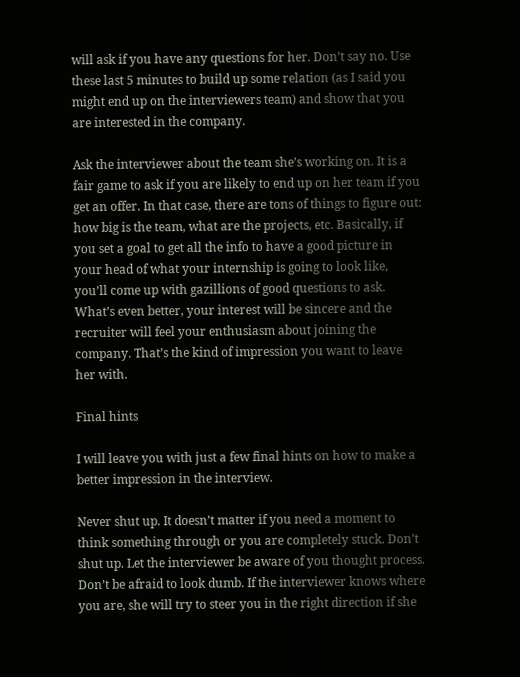will ask if you have any questions for her. Don’t say no. Use these last 5 minutes to build up some relation (as I said you might end up on the interviewers team) and show that you are interested in the company.

Ask the interviewer about the team she’s working on. It is a fair game to ask if you are likely to end up on her team if you get an offer. In that case, there are tons of things to figure out: how big is the team, what are the projects, etc. Basically, if you set a goal to get all the info to have a good picture in your head of what your internship is going to look like, you’ll come up with gazillions of good questions to ask. What’s even better, your interest will be sincere and the recruiter will feel your enthusiasm about joining the company. That’s the kind of impression you want to leave her with.

Final hints

I will leave you with just a few final hints on how to make a better impression in the interview.

Never shut up. It doesn’t matter if you need a moment to think something through or you are completely stuck. Don’t shut up. Let the interviewer be aware of you thought process. Don’t be afraid to look dumb. If the interviewer knows where you are, she will try to steer you in the right direction if she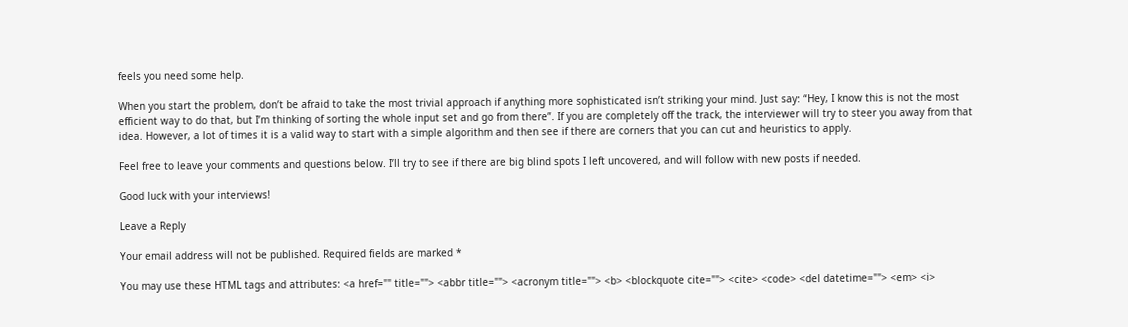feels you need some help.

When you start the problem, don’t be afraid to take the most trivial approach if anything more sophisticated isn’t striking your mind. Just say: “Hey, I know this is not the most efficient way to do that, but I’m thinking of sorting the whole input set and go from there”. If you are completely off the track, the interviewer will try to steer you away from that idea. However, a lot of times it is a valid way to start with a simple algorithm and then see if there are corners that you can cut and heuristics to apply.

Feel free to leave your comments and questions below. I’ll try to see if there are big blind spots I left uncovered, and will follow with new posts if needed.

Good luck with your interviews!

Leave a Reply

Your email address will not be published. Required fields are marked *

You may use these HTML tags and attributes: <a href="" title=""> <abbr title=""> <acronym title=""> <b> <blockquote cite=""> <cite> <code> <del datetime=""> <em> <i>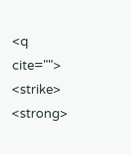<q cite=""> <strike> <strong>